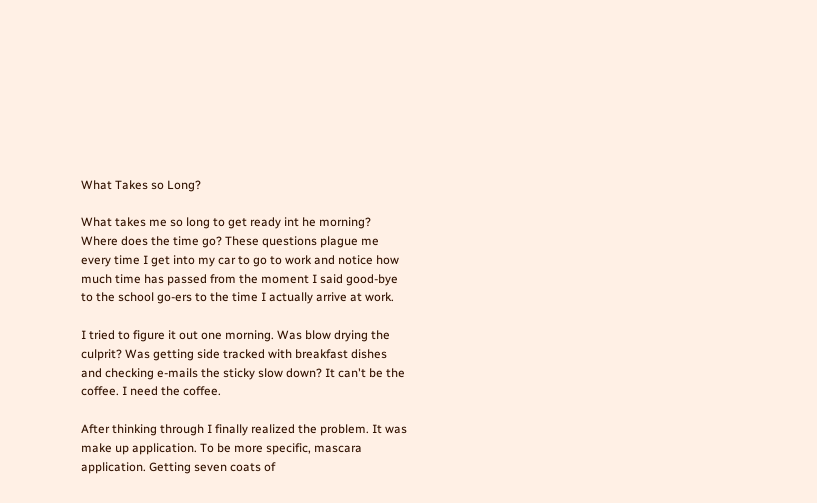What Takes so Long?

What takes me so long to get ready int he morning? Where does the time go? These questions plague me every time I get into my car to go to work and notice how much time has passed from the moment I said good-bye to the school go-ers to the time I actually arrive at work.

I tried to figure it out one morning. Was blow drying the culprit? Was getting side tracked with breakfast dishes and checking e-mails the sticky slow down? It can't be the coffee. I need the coffee.

After thinking through I finally realized the problem. It was make up application. To be more specific, mascara application. Getting seven coats of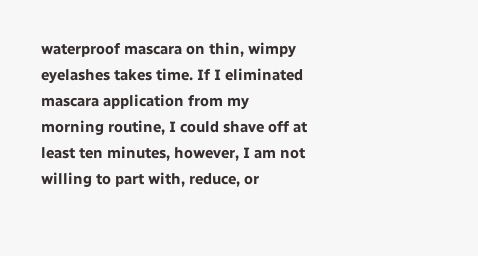waterproof mascara on thin, wimpy eyelashes takes time. If I eliminated mascara application from my morning routine, I could shave off at least ten minutes, however, I am not willing to part with, reduce, or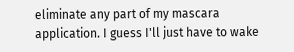eliminate any part of my mascara application. I guess I'll just have to wake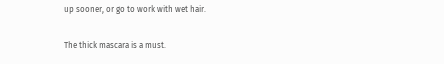up sooner, or go to work with wet hair.

The thick mascara is a must.